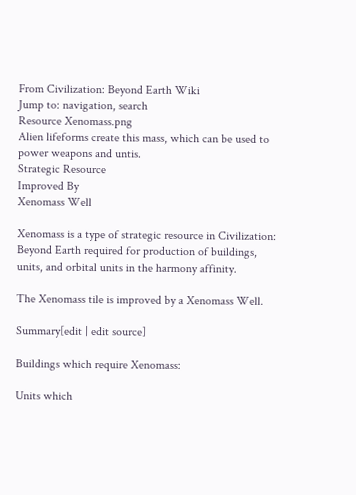From Civilization: Beyond Earth Wiki
Jump to: navigation, search
Resource Xenomass.png
Alien lifeforms create this mass, which can be used to power weapons and untis.
Strategic Resource
Improved By
Xenomass Well

Xenomass is a type of strategic resource in Civilization: Beyond Earth required for production of buildings, units, and orbital units in the harmony affinity.

The Xenomass tile is improved by a Xenomass Well.

Summary[edit | edit source]

Buildings which require Xenomass:

Units which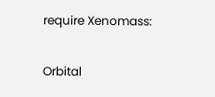require Xenomass:

Orbital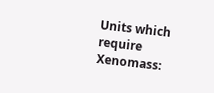Units which require Xenomass: